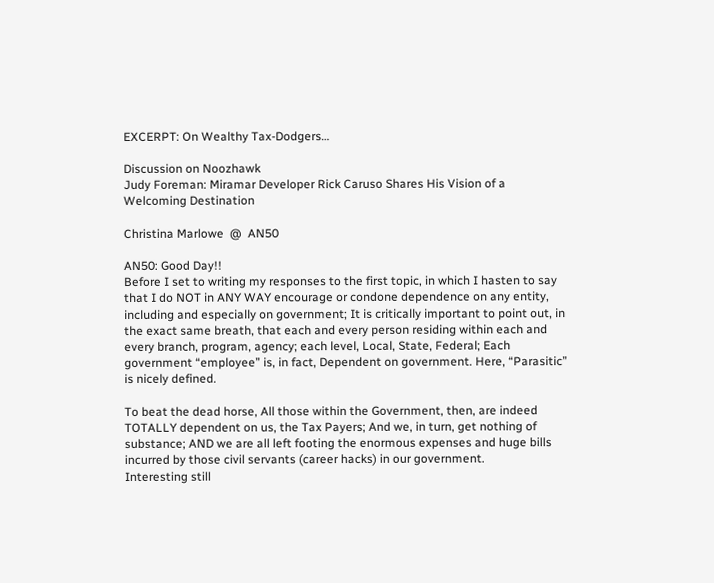EXCERPT: On Wealthy Tax-Dodgers…

Discussion on Noozhawk
Judy Foreman: Miramar Developer Rick Caruso Shares His Vision of a Welcoming Destination

Christina Marlowe  @  AN50

AN50: Good Day!!
Before I set to writing my responses to the first topic, in which I hasten to say that I do NOT in ANY WAY encourage or condone dependence on any entity, including and especially on government; It is critically important to point out, in the exact same breath, that each and every person residing within each and every branch, program, agency; each level, Local, State, Federal; Each government “employee” is, in fact, Dependent on government. Here, “Parasitic” is nicely defined.

To beat the dead horse, All those within the Government, then, are indeed TOTALLY dependent on us, the Tax Payers; And we, in turn, get nothing of substance; AND we are all left footing the enormous expenses and huge bills incurred by those civil servants (career hacks) in our government.
Interesting still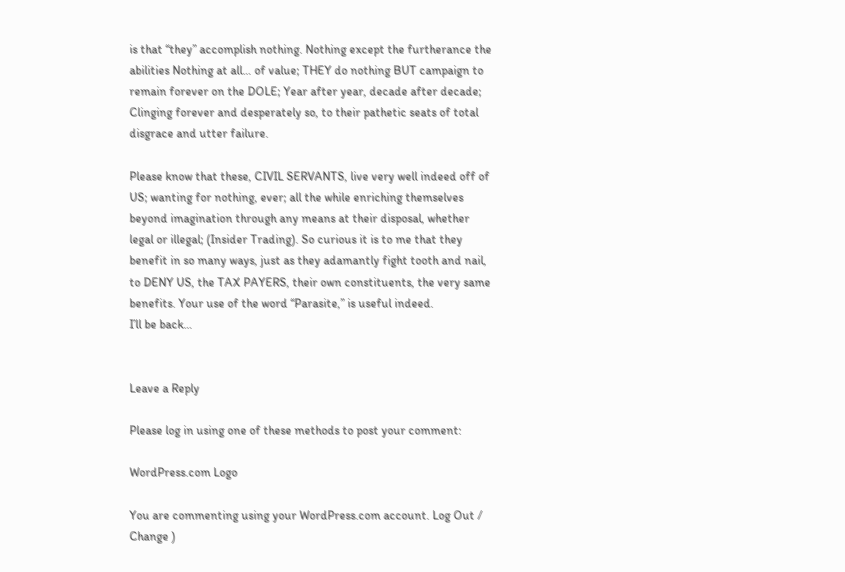is that “they” accomplish nothing. Nothing except the furtherance the abilities Nothing at all… of value; THEY do nothing BUT campaign to remain forever on the DOLE; Year after year, decade after decade; Clinging forever and desperately so, to their pathetic seats of total disgrace and utter failure.

Please know that these, CIVIL SERVANTS, live very well indeed off of US; wanting for nothing, ever; all the while enriching themselves beyond imagination through any means at their disposal, whether legal or illegal; (Insider Trading). So curious it is to me that they benefit in so many ways, just as they adamantly fight tooth and nail, to DENY US, the TAX PAYERS, their own constituents, the very same benefits. Your use of the word “Parasite,” is useful indeed.
I’ll be back…


Leave a Reply

Please log in using one of these methods to post your comment:

WordPress.com Logo

You are commenting using your WordPress.com account. Log Out / Change )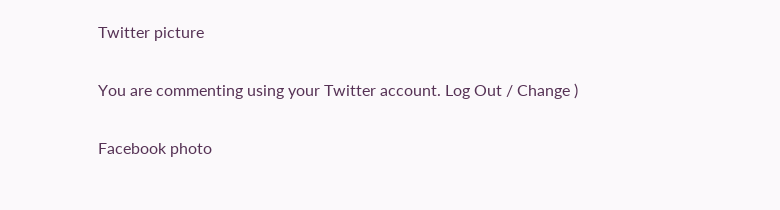Twitter picture

You are commenting using your Twitter account. Log Out / Change )

Facebook photo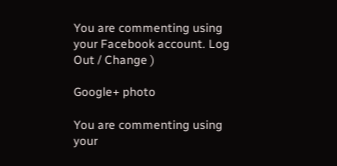You are commenting using your Facebook account. Log Out / Change )

Google+ photo

You are commenting using your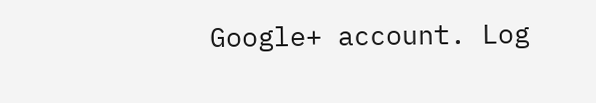Google+ account. Log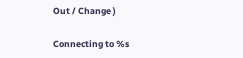Out / Change )

Connecting to %s